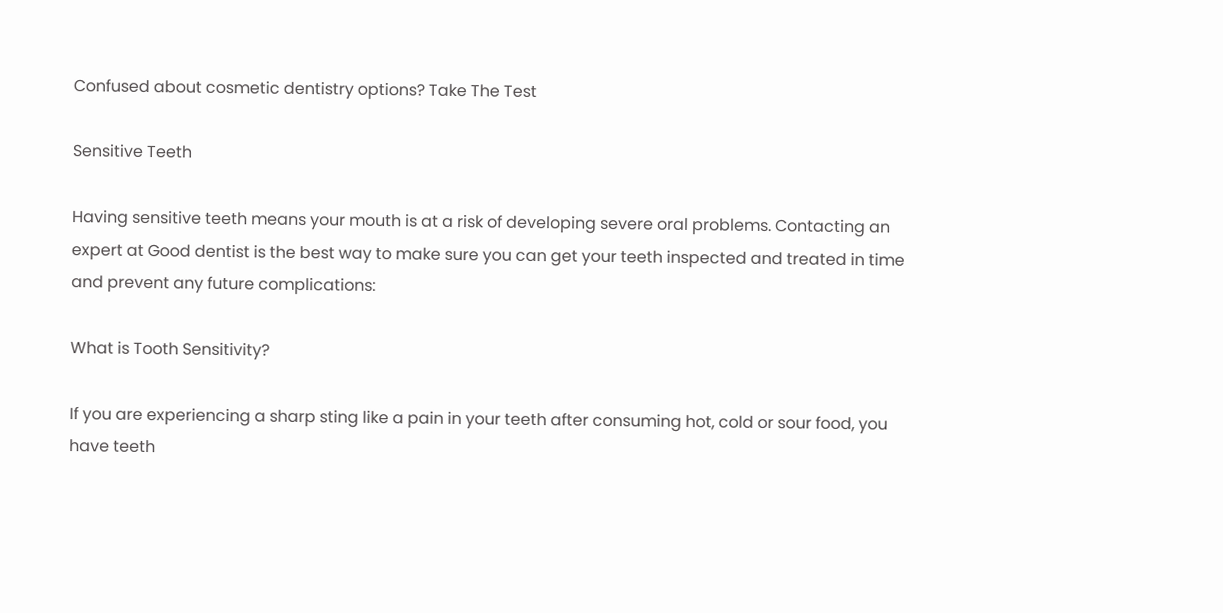Confused about cosmetic dentistry options? Take The Test

Sensitive Teeth

Having sensitive teeth means your mouth is at a risk of developing severe oral problems. Contacting an expert at Good dentist is the best way to make sure you can get your teeth inspected and treated in time and prevent any future complications:

What is Tooth Sensitivity?

If you are experiencing a sharp sting like a pain in your teeth after consuming hot, cold or sour food, you have teeth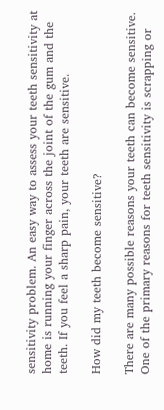sensitivity problem. An easy way to assess your teeth sensitivity at home is running your finger across the joint of the gum and the teeth. If you feel a sharp pain, your teeth are sensitive.

How did my teeth become sensitive?

There are many possible reasons your teeth can become sensitive. One of the primary reasons for teeth sensitivity is scrapping or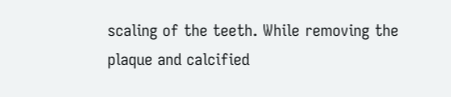scaling of the teeth. While removing the plaque and calcified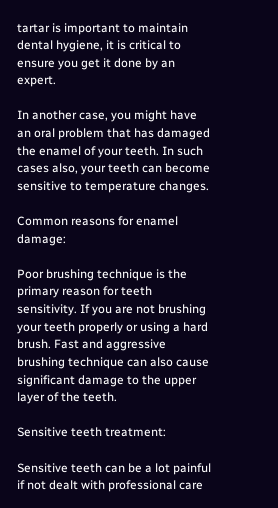tartar is important to maintain dental hygiene, it is critical to ensure you get it done by an expert.

In another case, you might have an oral problem that has damaged the enamel of your teeth. In such cases also, your teeth can become sensitive to temperature changes.

Common reasons for enamel damage:

Poor brushing technique is the primary reason for teeth sensitivity. If you are not brushing your teeth properly or using a hard brush. Fast and aggressive brushing technique can also cause significant damage to the upper layer of the teeth.

Sensitive teeth treatment:

Sensitive teeth can be a lot painful if not dealt with professional care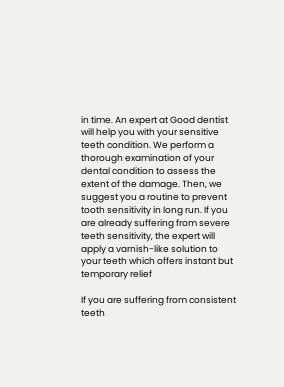in time. An expert at Good dentist will help you with your sensitive teeth condition. We perform a thorough examination of your dental condition to assess the extent of the damage. Then, we suggest you a routine to prevent tooth sensitivity in long run. If you are already suffering from severe teeth sensitivity, the expert will apply a varnish-like solution to your teeth which offers instant but temporary relief

If you are suffering from consistent teeth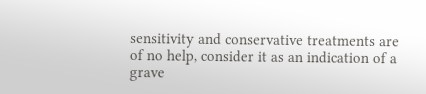sensitivity and conservative treatments are of no help, consider it as an indication of a grave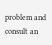problem and consult an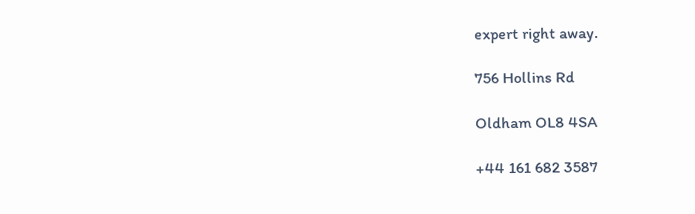expert right away.

756 Hollins Rd

Oldham OL8 4SA

+44 161 682 3587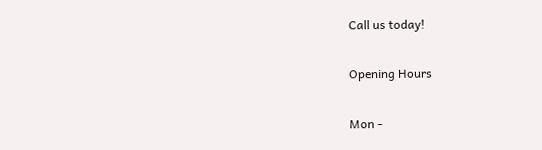Call us today!

Opening Hours

Mon -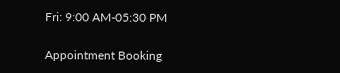Fri: 9:00 AM-05:30 PM

Appointment Booking